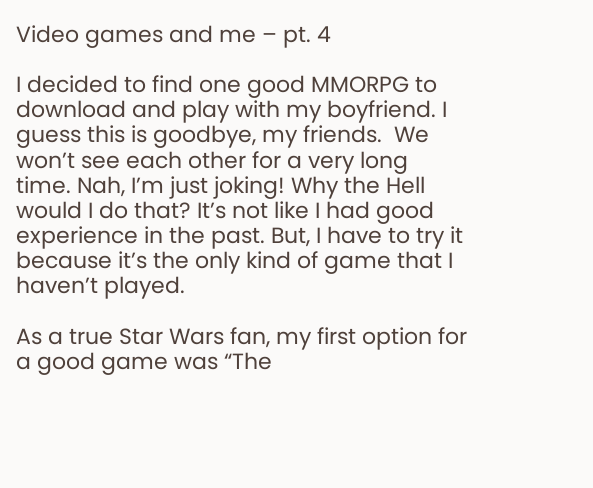Video games and me – pt. 4

I decided to find one good MMORPG to download and play with my boyfriend. I guess this is goodbye, my friends.  We won’t see each other for a very long time. Nah, I’m just joking! Why the Hell would I do that? It’s not like I had good experience in the past. But, I have to try it because it’s the only kind of game that I haven’t played.

As a true Star Wars fan, my first option for a good game was “The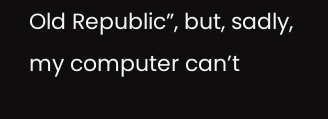Old Republic”, but, sadly, my computer can’t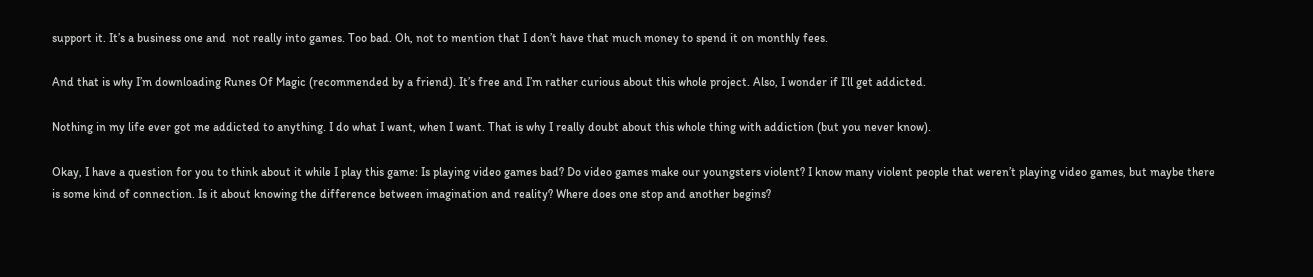support it. It’s a business one and  not really into games. Too bad. Oh, not to mention that I don’t have that much money to spend it on monthly fees.

And that is why I’m downloading Runes Of Magic (recommended by a friend). It’s free and I’m rather curious about this whole project. Also, I wonder if I’ll get addicted.

Nothing in my life ever got me addicted to anything. I do what I want, when I want. That is why I really doubt about this whole thing with addiction (but you never know).

Okay, I have a question for you to think about it while I play this game: Is playing video games bad? Do video games make our youngsters violent? I know many violent people that weren’t playing video games, but maybe there is some kind of connection. Is it about knowing the difference between imagination and reality? Where does one stop and another begins?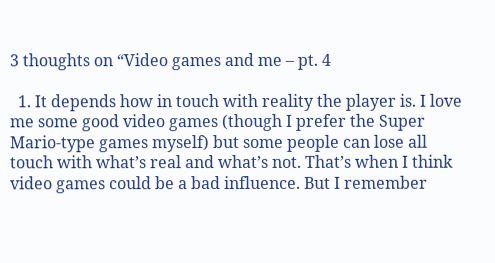3 thoughts on “Video games and me – pt. 4

  1. It depends how in touch with reality the player is. I love me some good video games (though I prefer the Super Mario-type games myself) but some people can lose all touch with what’s real and what’s not. That’s when I think video games could be a bad influence. But I remember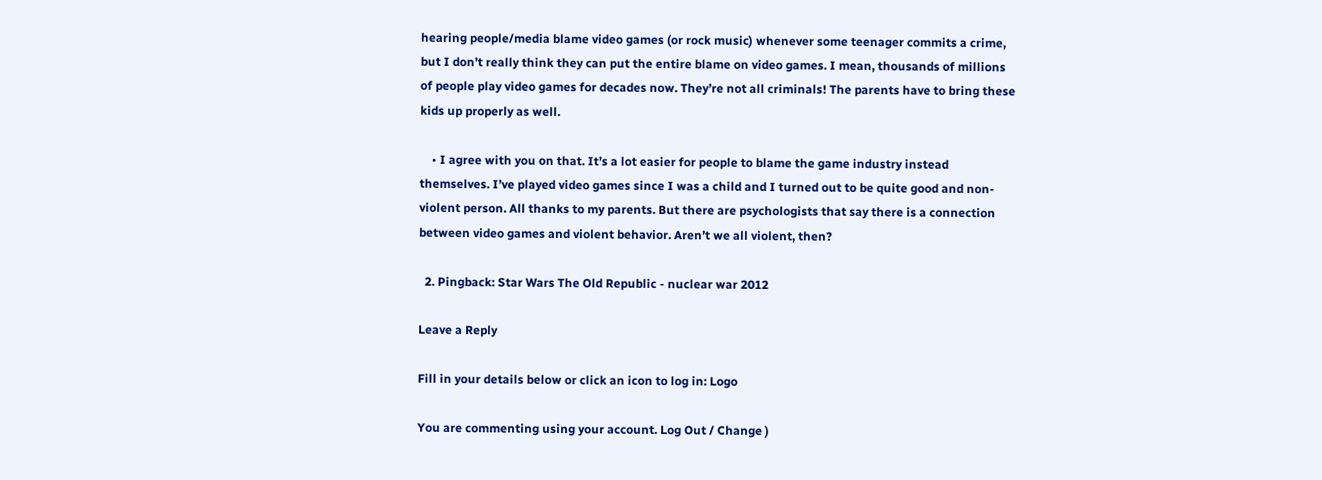hearing people/media blame video games (or rock music) whenever some teenager commits a crime, but I don’t really think they can put the entire blame on video games. I mean, thousands of millions of people play video games for decades now. They’re not all criminals! The parents have to bring these kids up properly as well.

    • I agree with you on that. It’s a lot easier for people to blame the game industry instead themselves. I’ve played video games since I was a child and I turned out to be quite good and non-violent person. All thanks to my parents. But there are psychologists that say there is a connection between video games and violent behavior. Aren’t we all violent, then?

  2. Pingback: Star Wars The Old Republic - nuclear war 2012

Leave a Reply

Fill in your details below or click an icon to log in: Logo

You are commenting using your account. Log Out / Change )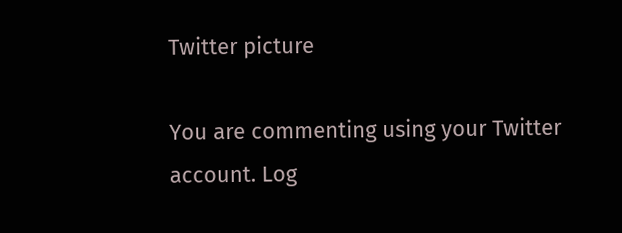Twitter picture

You are commenting using your Twitter account. Log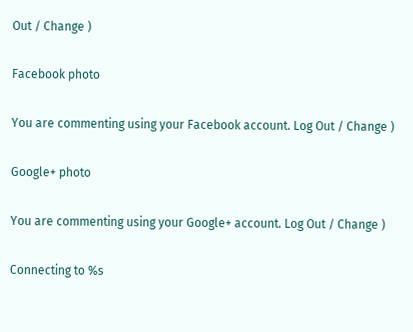Out / Change )

Facebook photo

You are commenting using your Facebook account. Log Out / Change )

Google+ photo

You are commenting using your Google+ account. Log Out / Change )

Connecting to %s